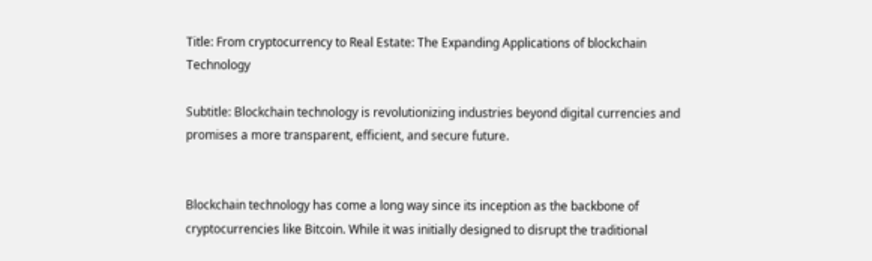Title: From cryptocurrency to Real Estate: The Expanding Applications of blockchain Technology

Subtitle: Blockchain technology is revolutionizing industries beyond digital currencies and promises a more transparent, efficient, and secure future.


Blockchain technology has come a long way since its inception as the backbone of cryptocurrencies like Bitcoin. While it was initially designed to disrupt the traditional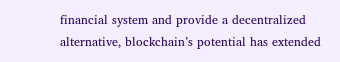financial system and provide a decentralized alternative, blockchain’s potential has extended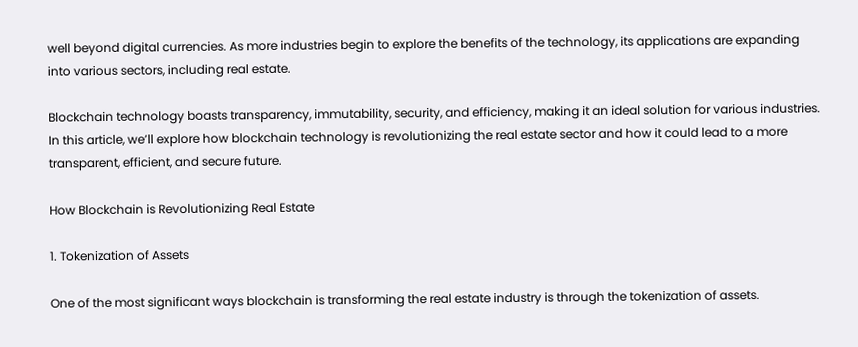well beyond digital currencies. As more industries begin to explore the benefits of the technology, its applications are expanding into various sectors, including real estate.

Blockchain technology boasts transparency, immutability, security, and efficiency, making it an ideal solution for various industries. In this article, we’ll explore how blockchain technology is revolutionizing the real estate sector and how it could lead to a more transparent, efficient, and secure future.

How Blockchain is Revolutionizing Real Estate

1. Tokenization of Assets

One of the most significant ways blockchain is transforming the real estate industry is through the tokenization of assets.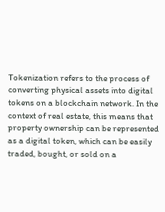Tokenization refers to the process of converting physical assets into digital tokens on a blockchain network. In the context of real estate, this means that property ownership can be represented as a digital token, which can be easily traded, bought, or sold on a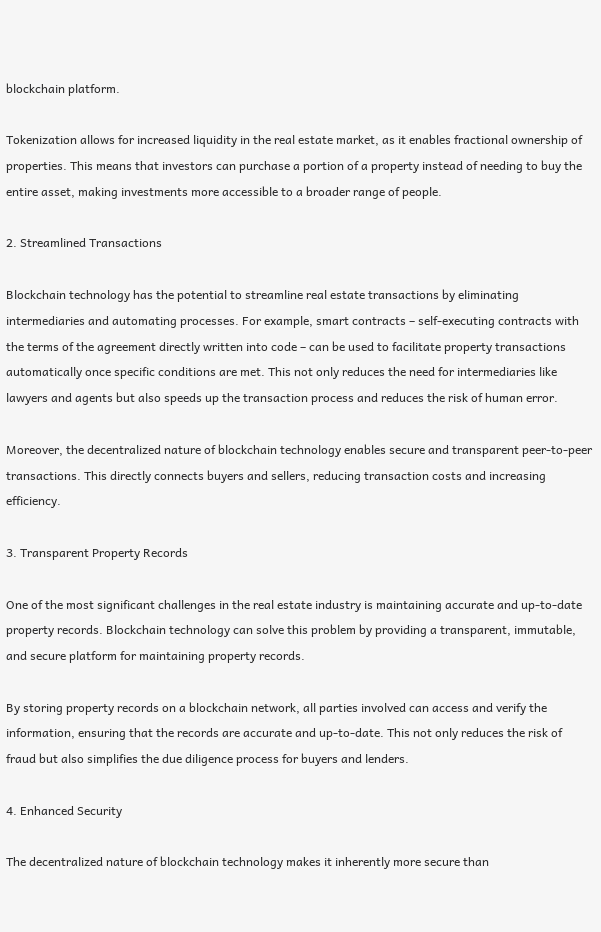blockchain platform.

Tokenization allows for increased liquidity in the real estate market, as it enables fractional ownership of properties. This means that investors can purchase a portion of a property instead of needing to buy the entire asset, making investments more accessible to a broader range of people.

2. Streamlined Transactions

Blockchain technology has the potential to streamline real estate transactions by eliminating intermediaries and automating processes. For example, smart contracts – self-executing contracts with the terms of the agreement directly written into code – can be used to facilitate property transactions automatically once specific conditions are met. This not only reduces the need for intermediaries like lawyers and agents but also speeds up the transaction process and reduces the risk of human error.

Moreover, the decentralized nature of blockchain technology enables secure and transparent peer-to-peer transactions. This directly connects buyers and sellers, reducing transaction costs and increasing efficiency.

3. Transparent Property Records

One of the most significant challenges in the real estate industry is maintaining accurate and up-to-date property records. Blockchain technology can solve this problem by providing a transparent, immutable, and secure platform for maintaining property records.

By storing property records on a blockchain network, all parties involved can access and verify the information, ensuring that the records are accurate and up-to-date. This not only reduces the risk of fraud but also simplifies the due diligence process for buyers and lenders.

4. Enhanced Security

The decentralized nature of blockchain technology makes it inherently more secure than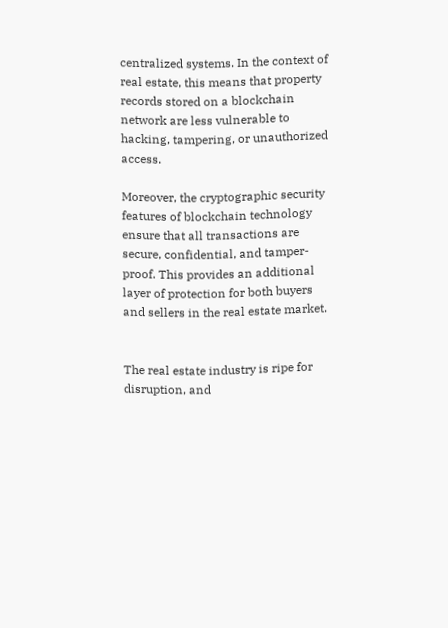centralized systems. In the context of real estate, this means that property records stored on a blockchain network are less vulnerable to hacking, tampering, or unauthorized access.

Moreover, the cryptographic security features of blockchain technology ensure that all transactions are secure, confidential, and tamper-proof. This provides an additional layer of protection for both buyers and sellers in the real estate market.


The real estate industry is ripe for disruption, and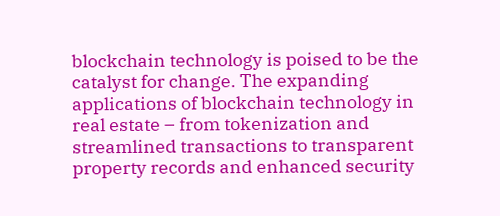blockchain technology is poised to be the catalyst for change. The expanding applications of blockchain technology in real estate – from tokenization and streamlined transactions to transparent property records and enhanced security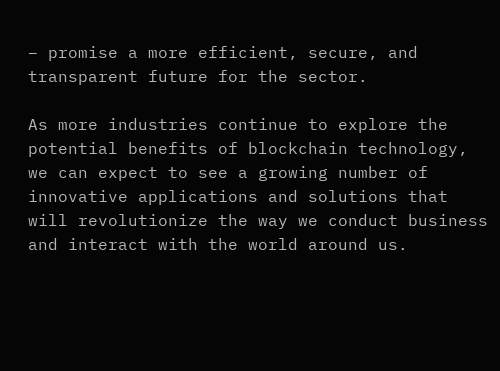– promise a more efficient, secure, and transparent future for the sector.

As more industries continue to explore the potential benefits of blockchain technology, we can expect to see a growing number of innovative applications and solutions that will revolutionize the way we conduct business and interact with the world around us.